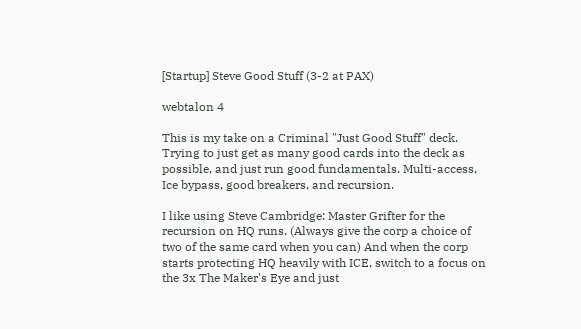[Startup] Steve Good Stuff (3-2 at PAX)

webtalon 4

This is my take on a Criminal "Just Good Stuff" deck. Trying to just get as many good cards into the deck as possible, and just run good fundamentals. Multi-access, Ice bypass, good breakers, and recursion.

I like using Steve Cambridge: Master Grifter for the recursion on HQ runs. (Always give the corp a choice of two of the same card when you can) And when the corp starts protecting HQ heavily with ICE, switch to a focus on the 3x The Maker's Eye and just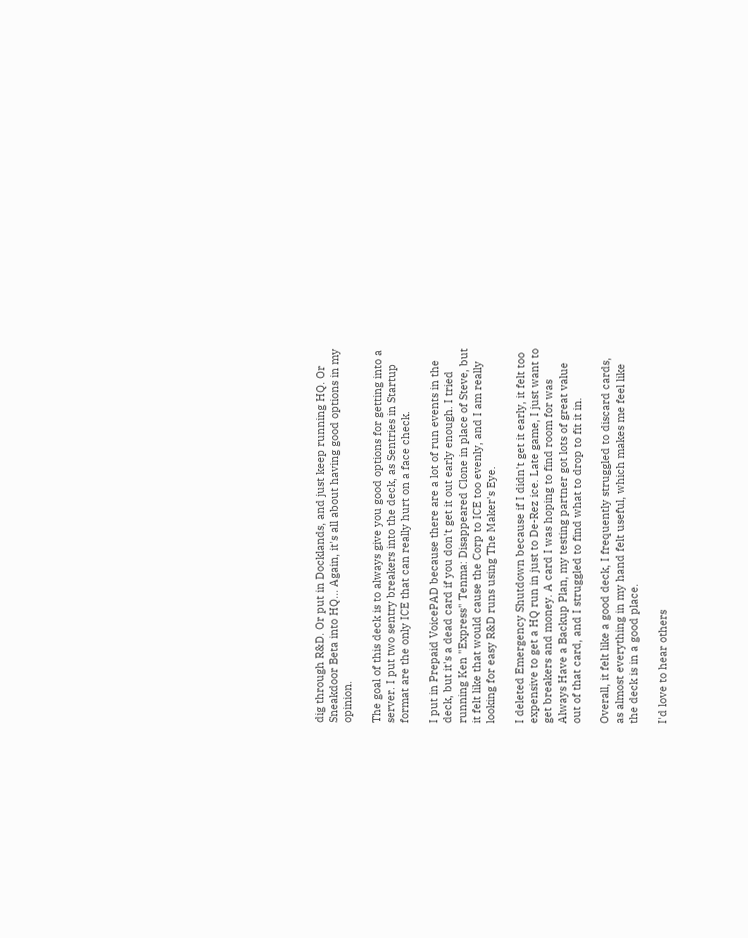dig through R&D. Or put in Docklands, and just keep running HQ. Or Sneakdoor Beta into HQ... Again, it's all about having good options in my opinion.

The goal of this deck is to always give you good options for getting into a server. I put two sentry breakers into the deck, as Sentries in Startup format are the only ICE that can really hurt on a face check.

I put in Prepaid VoicePAD because there are a lot of run events in the deck, but it's a dead card if you don't get it out early enough. I tried running Ken "Express" Tenma: Disappeared Clone in place of Steve, but it felt like that would cause the Corp to ICE too evenly, and I am really looking for easy R&D runs using The Maker's Eye.

I deleted Emergency Shutdown because if I didn't get it early, it felt too expensive to get a HQ run in just to De-Rez ice. Late game, I just want to get breakers and money. A card I was hoping to find room for was Always Have a Backup Plan, my testing partner got lots of great value out of that card, and I struggled to find what to drop to fit it in.

Overall, it felt like a good deck, I frequently struggled to discard cards, as almost everything in my hand felt useful, which makes me feel like the deck is in a good place.

I'd love to hear others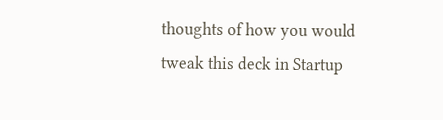thoughts of how you would tweak this deck in Startup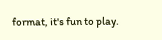format, it's fun to play.